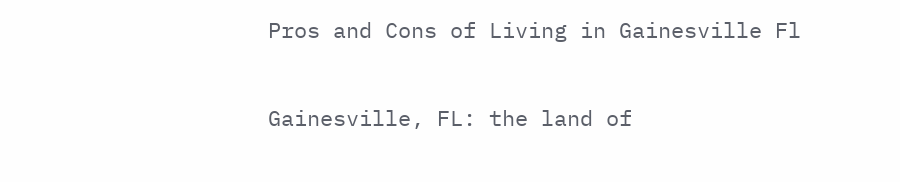Pros and Cons of Living in Gainesville Fl

Gainesville, FL: the land of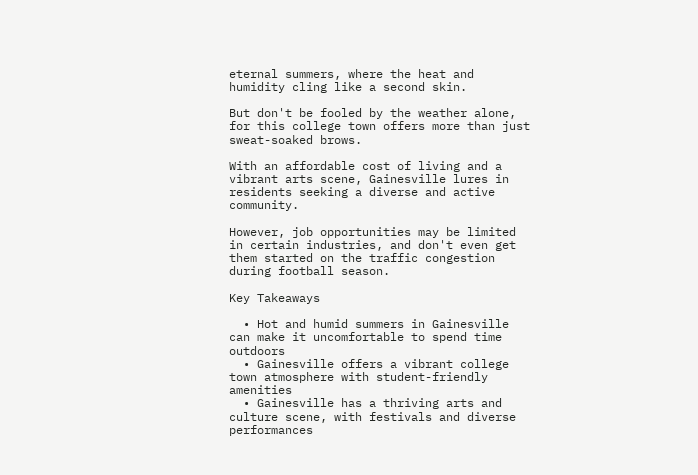eternal summers, where the heat and humidity cling like a second skin.

But don't be fooled by the weather alone, for this college town offers more than just sweat-soaked brows.

With an affordable cost of living and a vibrant arts scene, Gainesville lures in residents seeking a diverse and active community.

However, job opportunities may be limited in certain industries, and don't even get them started on the traffic congestion during football season.

Key Takeaways

  • Hot and humid summers in Gainesville can make it uncomfortable to spend time outdoors
  • Gainesville offers a vibrant college town atmosphere with student-friendly amenities
  • Gainesville has a thriving arts and culture scene, with festivals and diverse performances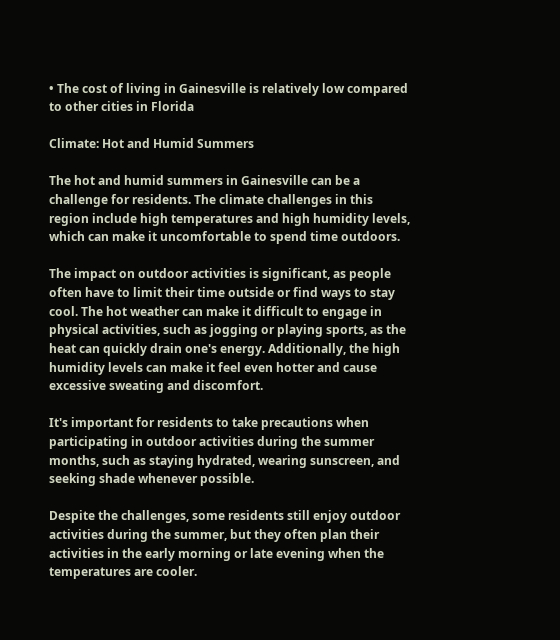• The cost of living in Gainesville is relatively low compared to other cities in Florida

Climate: Hot and Humid Summers

The hot and humid summers in Gainesville can be a challenge for residents. The climate challenges in this region include high temperatures and high humidity levels, which can make it uncomfortable to spend time outdoors.

The impact on outdoor activities is significant, as people often have to limit their time outside or find ways to stay cool. The hot weather can make it difficult to engage in physical activities, such as jogging or playing sports, as the heat can quickly drain one's energy. Additionally, the high humidity levels can make it feel even hotter and cause excessive sweating and discomfort.

It's important for residents to take precautions when participating in outdoor activities during the summer months, such as staying hydrated, wearing sunscreen, and seeking shade whenever possible.

Despite the challenges, some residents still enjoy outdoor activities during the summer, but they often plan their activities in the early morning or late evening when the temperatures are cooler.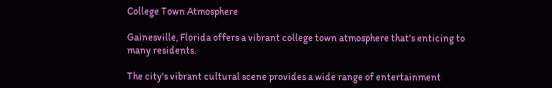College Town Atmosphere

Gainesville, Florida offers a vibrant college town atmosphere that's enticing to many residents.

The city's vibrant cultural scene provides a wide range of entertainment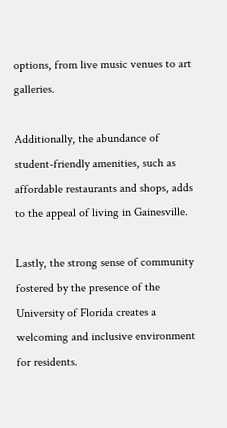options, from live music venues to art galleries.

Additionally, the abundance of student-friendly amenities, such as affordable restaurants and shops, adds to the appeal of living in Gainesville.

Lastly, the strong sense of community fostered by the presence of the University of Florida creates a welcoming and inclusive environment for residents.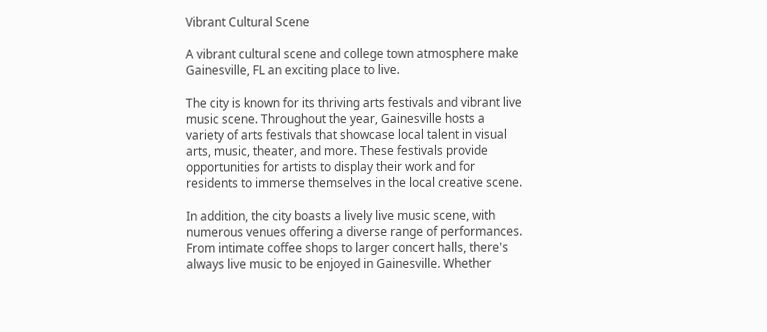Vibrant Cultural Scene

A vibrant cultural scene and college town atmosphere make Gainesville, FL an exciting place to live.

The city is known for its thriving arts festivals and vibrant live music scene. Throughout the year, Gainesville hosts a variety of arts festivals that showcase local talent in visual arts, music, theater, and more. These festivals provide opportunities for artists to display their work and for residents to immerse themselves in the local creative scene.

In addition, the city boasts a lively live music scene, with numerous venues offering a diverse range of performances. From intimate coffee shops to larger concert halls, there's always live music to be enjoyed in Gainesville. Whether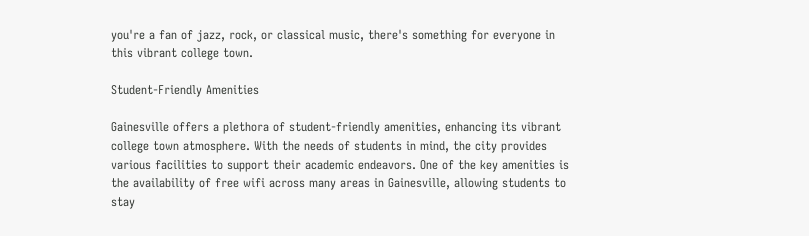you're a fan of jazz, rock, or classical music, there's something for everyone in this vibrant college town.

Student-Friendly Amenities

Gainesville offers a plethora of student-friendly amenities, enhancing its vibrant college town atmosphere. With the needs of students in mind, the city provides various facilities to support their academic endeavors. One of the key amenities is the availability of free wifi across many areas in Gainesville, allowing students to stay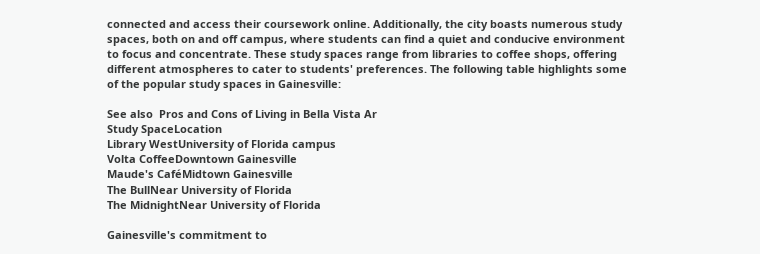connected and access their coursework online. Additionally, the city boasts numerous study spaces, both on and off campus, where students can find a quiet and conducive environment to focus and concentrate. These study spaces range from libraries to coffee shops, offering different atmospheres to cater to students' preferences. The following table highlights some of the popular study spaces in Gainesville:

See also  Pros and Cons of Living in Bella Vista Ar
Study SpaceLocation
Library WestUniversity of Florida campus
Volta CoffeeDowntown Gainesville
Maude's CaféMidtown Gainesville
The BullNear University of Florida
The MidnightNear University of Florida

Gainesville's commitment to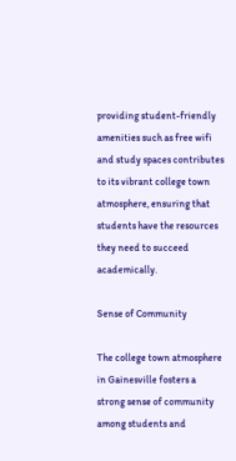providing student-friendly amenities such as free wifi and study spaces contributes to its vibrant college town atmosphere, ensuring that students have the resources they need to succeed academically.

Sense of Community

The college town atmosphere in Gainesville fosters a strong sense of community among students and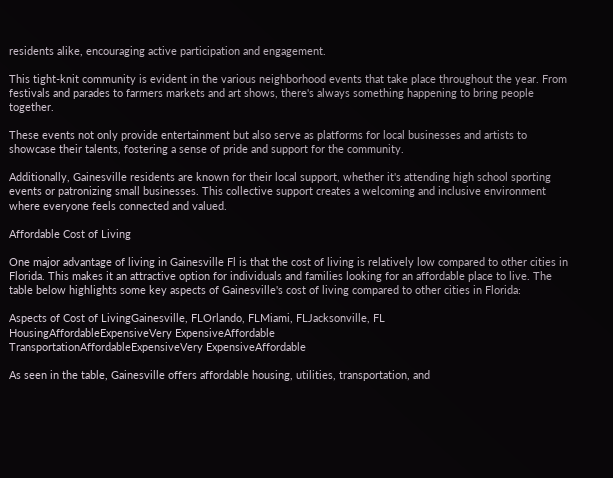residents alike, encouraging active participation and engagement.

This tight-knit community is evident in the various neighborhood events that take place throughout the year. From festivals and parades to farmers markets and art shows, there's always something happening to bring people together.

These events not only provide entertainment but also serve as platforms for local businesses and artists to showcase their talents, fostering a sense of pride and support for the community.

Additionally, Gainesville residents are known for their local support, whether it's attending high school sporting events or patronizing small businesses. This collective support creates a welcoming and inclusive environment where everyone feels connected and valued.

Affordable Cost of Living

One major advantage of living in Gainesville Fl is that the cost of living is relatively low compared to other cities in Florida. This makes it an attractive option for individuals and families looking for an affordable place to live. The table below highlights some key aspects of Gainesville's cost of living compared to other cities in Florida:

Aspects of Cost of LivingGainesville, FLOrlando, FLMiami, FLJacksonville, FL
HousingAffordableExpensiveVery ExpensiveAffordable
TransportationAffordableExpensiveVery ExpensiveAffordable

As seen in the table, Gainesville offers affordable housing, utilities, transportation, and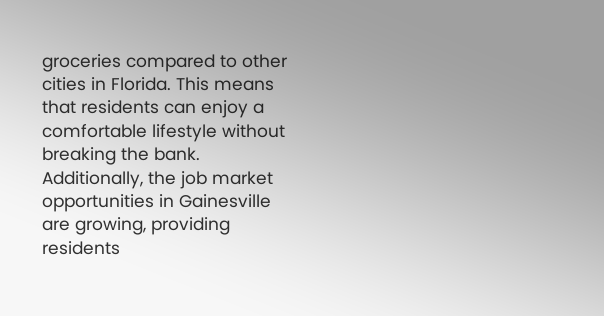groceries compared to other cities in Florida. This means that residents can enjoy a comfortable lifestyle without breaking the bank. Additionally, the job market opportunities in Gainesville are growing, providing residents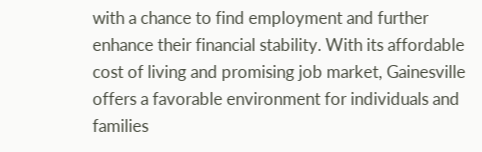with a chance to find employment and further enhance their financial stability. With its affordable cost of living and promising job market, Gainesville offers a favorable environment for individuals and families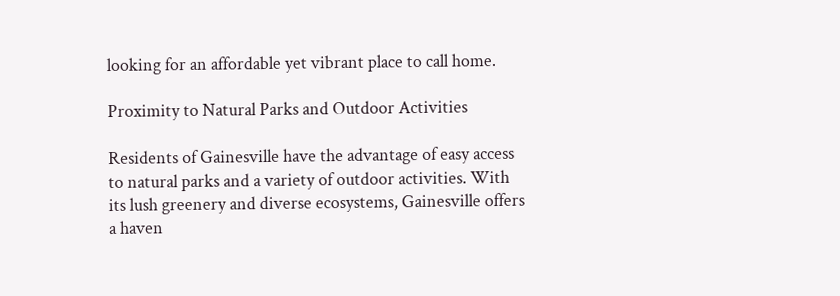looking for an affordable yet vibrant place to call home.

Proximity to Natural Parks and Outdoor Activities

Residents of Gainesville have the advantage of easy access to natural parks and a variety of outdoor activities. With its lush greenery and diverse ecosystems, Gainesville offers a haven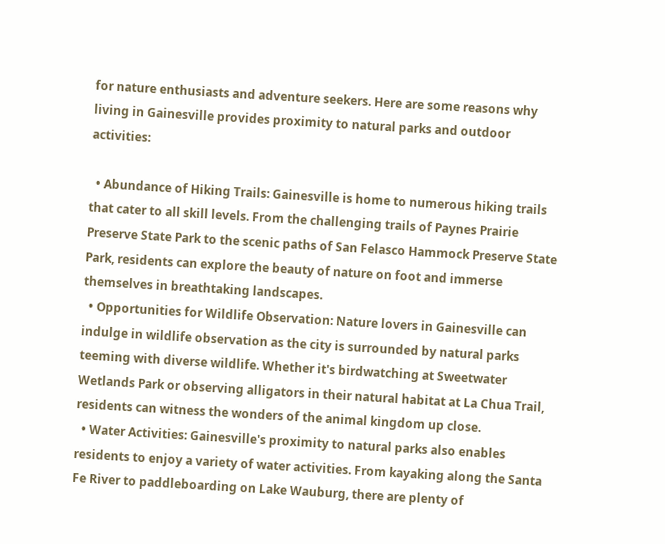for nature enthusiasts and adventure seekers. Here are some reasons why living in Gainesville provides proximity to natural parks and outdoor activities:

  • Abundance of Hiking Trails: Gainesville is home to numerous hiking trails that cater to all skill levels. From the challenging trails of Paynes Prairie Preserve State Park to the scenic paths of San Felasco Hammock Preserve State Park, residents can explore the beauty of nature on foot and immerse themselves in breathtaking landscapes.
  • Opportunities for Wildlife Observation: Nature lovers in Gainesville can indulge in wildlife observation as the city is surrounded by natural parks teeming with diverse wildlife. Whether it's birdwatching at Sweetwater Wetlands Park or observing alligators in their natural habitat at La Chua Trail, residents can witness the wonders of the animal kingdom up close.
  • Water Activities: Gainesville's proximity to natural parks also enables residents to enjoy a variety of water activities. From kayaking along the Santa Fe River to paddleboarding on Lake Wauburg, there are plenty of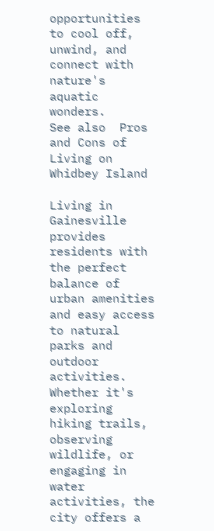opportunities to cool off, unwind, and connect with nature's aquatic wonders.
See also  Pros and Cons of Living on Whidbey Island

Living in Gainesville provides residents with the perfect balance of urban amenities and easy access to natural parks and outdoor activities. Whether it's exploring hiking trails, observing wildlife, or engaging in water activities, the city offers a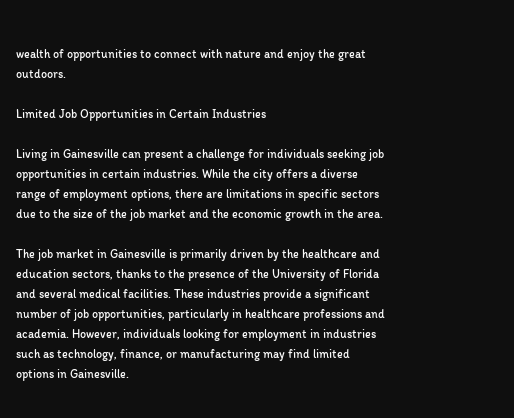wealth of opportunities to connect with nature and enjoy the great outdoors.

Limited Job Opportunities in Certain Industries

Living in Gainesville can present a challenge for individuals seeking job opportunities in certain industries. While the city offers a diverse range of employment options, there are limitations in specific sectors due to the size of the job market and the economic growth in the area.

The job market in Gainesville is primarily driven by the healthcare and education sectors, thanks to the presence of the University of Florida and several medical facilities. These industries provide a significant number of job opportunities, particularly in healthcare professions and academia. However, individuals looking for employment in industries such as technology, finance, or manufacturing may find limited options in Gainesville.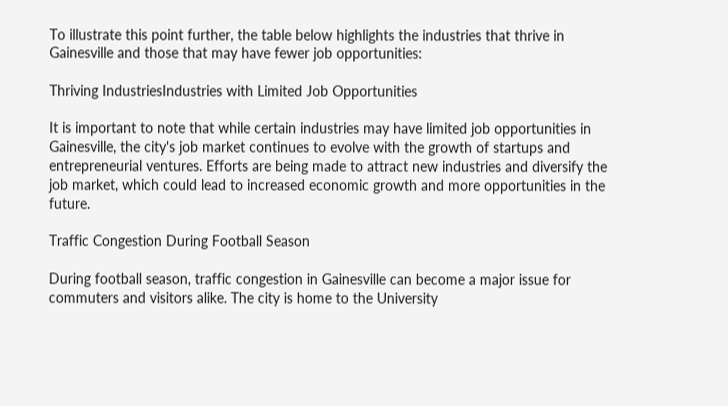To illustrate this point further, the table below highlights the industries that thrive in Gainesville and those that may have fewer job opportunities:

Thriving IndustriesIndustries with Limited Job Opportunities

It is important to note that while certain industries may have limited job opportunities in Gainesville, the city's job market continues to evolve with the growth of startups and entrepreneurial ventures. Efforts are being made to attract new industries and diversify the job market, which could lead to increased economic growth and more opportunities in the future.

Traffic Congestion During Football Season

During football season, traffic congestion in Gainesville can become a major issue for commuters and visitors alike. The city is home to the University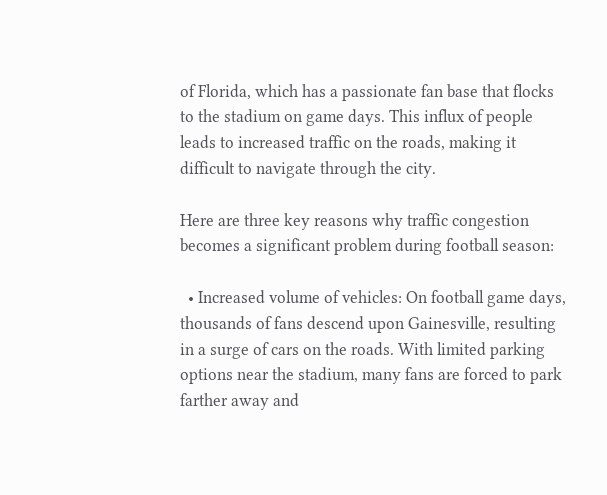of Florida, which has a passionate fan base that flocks to the stadium on game days. This influx of people leads to increased traffic on the roads, making it difficult to navigate through the city.

Here are three key reasons why traffic congestion becomes a significant problem during football season:

  • Increased volume of vehicles: On football game days, thousands of fans descend upon Gainesville, resulting in a surge of cars on the roads. With limited parking options near the stadium, many fans are forced to park farther away and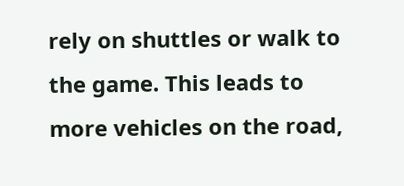rely on shuttles or walk to the game. This leads to more vehicles on the road,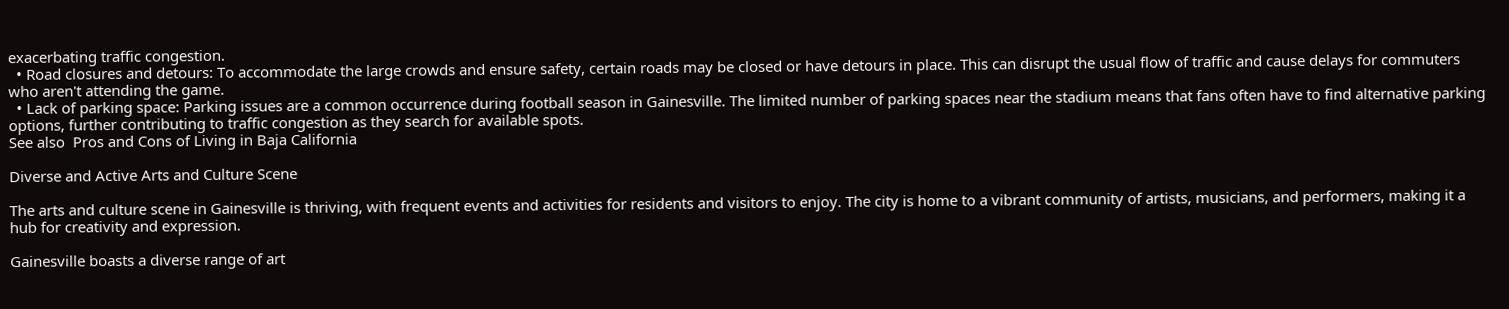exacerbating traffic congestion.
  • Road closures and detours: To accommodate the large crowds and ensure safety, certain roads may be closed or have detours in place. This can disrupt the usual flow of traffic and cause delays for commuters who aren't attending the game.
  • Lack of parking space: Parking issues are a common occurrence during football season in Gainesville. The limited number of parking spaces near the stadium means that fans often have to find alternative parking options, further contributing to traffic congestion as they search for available spots.
See also  Pros and Cons of Living in Baja California

Diverse and Active Arts and Culture Scene

The arts and culture scene in Gainesville is thriving, with frequent events and activities for residents and visitors to enjoy. The city is home to a vibrant community of artists, musicians, and performers, making it a hub for creativity and expression.

Gainesville boasts a diverse range of art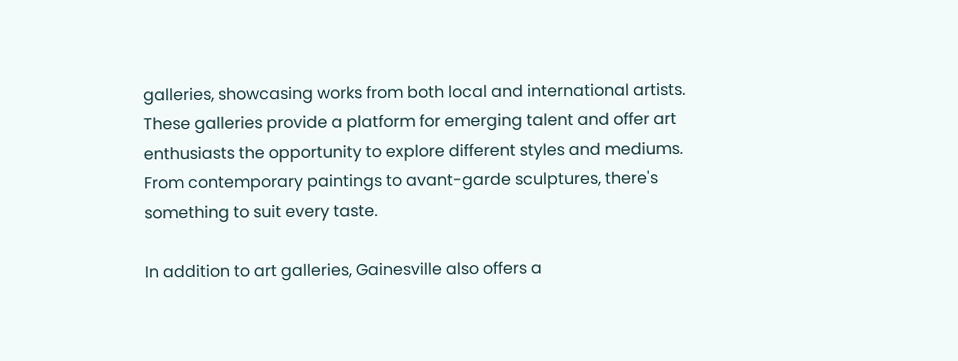galleries, showcasing works from both local and international artists. These galleries provide a platform for emerging talent and offer art enthusiasts the opportunity to explore different styles and mediums. From contemporary paintings to avant-garde sculptures, there's something to suit every taste.

In addition to art galleries, Gainesville also offers a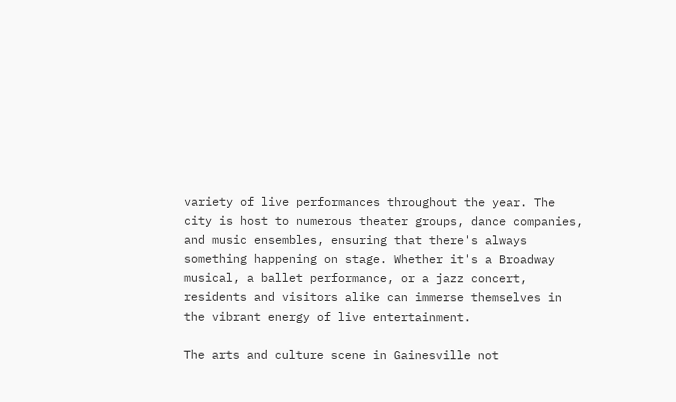variety of live performances throughout the year. The city is host to numerous theater groups, dance companies, and music ensembles, ensuring that there's always something happening on stage. Whether it's a Broadway musical, a ballet performance, or a jazz concert, residents and visitors alike can immerse themselves in the vibrant energy of live entertainment.

The arts and culture scene in Gainesville not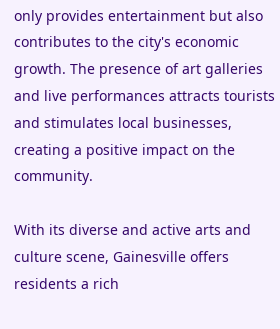only provides entertainment but also contributes to the city's economic growth. The presence of art galleries and live performances attracts tourists and stimulates local businesses, creating a positive impact on the community.

With its diverse and active arts and culture scene, Gainesville offers residents a rich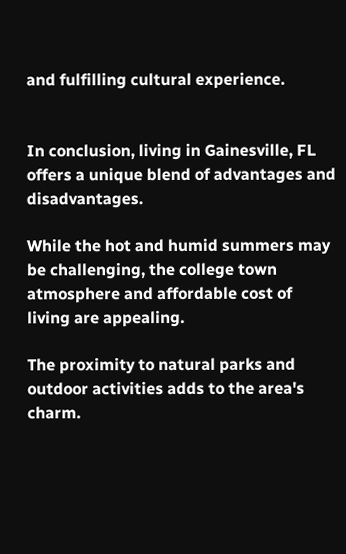and fulfilling cultural experience.


In conclusion, living in Gainesville, FL offers a unique blend of advantages and disadvantages.

While the hot and humid summers may be challenging, the college town atmosphere and affordable cost of living are appealing.

The proximity to natural parks and outdoor activities adds to the area's charm.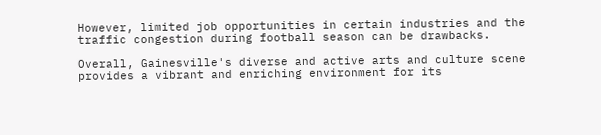However, limited job opportunities in certain industries and the traffic congestion during football season can be drawbacks.

Overall, Gainesville's diverse and active arts and culture scene provides a vibrant and enriching environment for its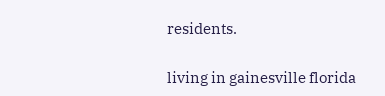residents.

living in gainesville florida